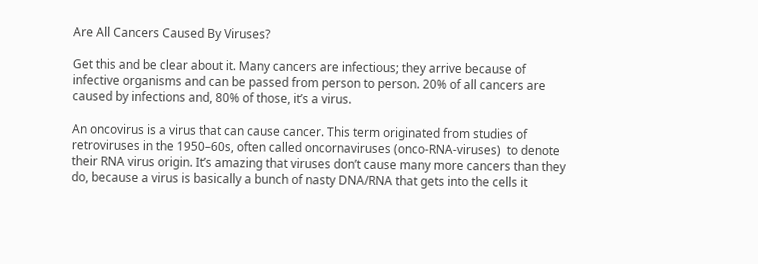Are All Cancers Caused By Viruses?

Get this and be clear about it. Many cancers are infectious; they arrive because of infective organisms and can be passed from person to person. 20% of all cancers are caused by infections and, 80% of those, it’s a virus.

An oncovirus is a virus that can cause cancer. This term originated from studies of retroviruses in the 1950–60s, often called oncornaviruses (onco-RNA-viruses)  to denote their RNA virus origin. It’s amazing that viruses don’t cause many more cancers than they do, because a virus is basically a bunch of nasty DNA/RNA that gets into the cells it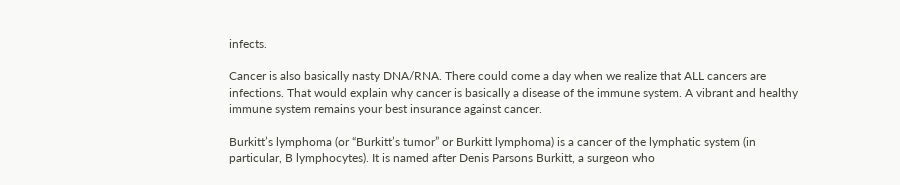infects.

Cancer is also basically nasty DNA/RNA. There could come a day when we realize that ALL cancers are infections. That would explain why cancer is basically a disease of the immune system. A vibrant and healthy immune system remains your best insurance against cancer.

Burkitt’s lymphoma (or “Burkitt’s tumor” or Burkitt lymphoma) is a cancer of the lymphatic system (in particular, B lymphocytes). It is named after Denis Parsons Burkitt, a surgeon who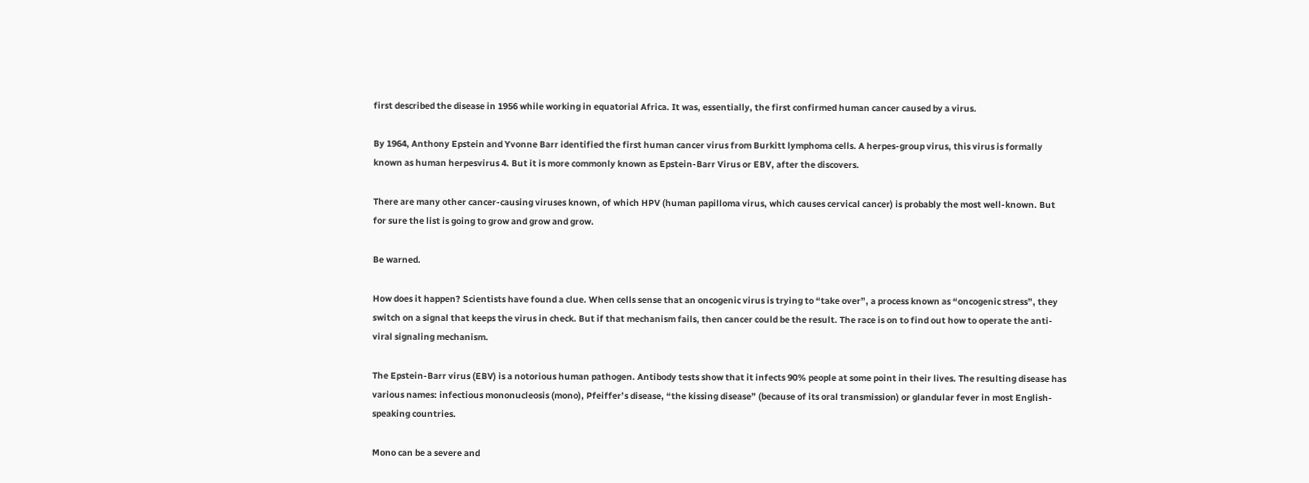first described the disease in 1956 while working in equatorial Africa. It was, essentially, the first confirmed human cancer caused by a virus.

By 1964, Anthony Epstein and Yvonne Barr identified the first human cancer virus from Burkitt lymphoma cells. A herpes-group virus, this virus is formally known as human herpesvirus 4. But it is more commonly known as Epstein-Barr Virus or EBV, after the discovers.

There are many other cancer-causing viruses known, of which HPV (human papilloma virus, which causes cervical cancer) is probably the most well-known. But for sure the list is going to grow and grow and grow.

Be warned.

How does it happen? Scientists have found a clue. When cells sense that an oncogenic virus is trying to “take over”, a process known as “oncogenic stress”, they switch on a signal that keeps the virus in check. But if that mechanism fails, then cancer could be the result. The race is on to find out how to operate the anti-viral signaling mechanism.

The Epstein-Barr virus (EBV) is a notorious human pathogen. Antibody tests show that it infects 90% people at some point in their lives. The resulting disease has various names: infectious mononucleosis (mono), Pfeiffer’s disease, “the kissing disease” (because of its oral transmission) or glandular fever in most English-speaking countries.

Mono can be a severe and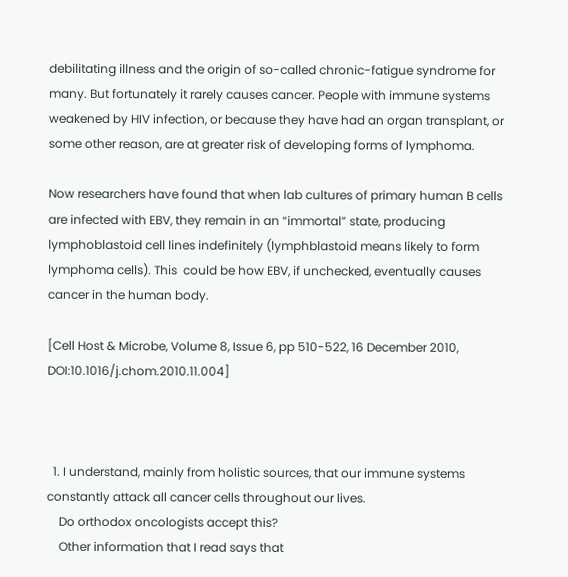debilitating illness and the origin of so-called chronic-fatigue syndrome for many. But fortunately it rarely causes cancer. People with immune systems weakened by HIV infection, or because they have had an organ transplant, or some other reason, are at greater risk of developing forms of lymphoma.

Now researchers have found that when lab cultures of primary human B cells are infected with EBV, they remain in an “immortal” state, producing lymphoblastoid cell lines indefinitely (lymphblastoid means likely to form lymphoma cells). This  could be how EBV, if unchecked, eventually causes cancer in the human body.

[Cell Host & Microbe, Volume 8, Issue 6, pp 510-522, 16 December 2010, DOI:10.1016/j.chom.2010.11.004]



  1. I understand, mainly from holistic sources, that our immune systems constantly attack all cancer cells throughout our lives.
    Do orthodox oncologists accept this?
    Other information that I read says that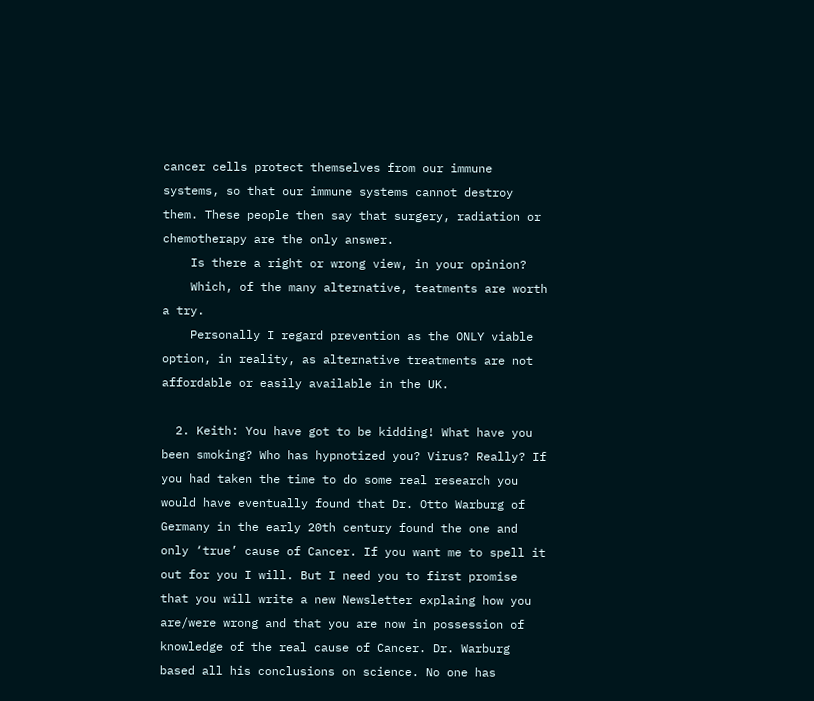cancer cells protect themselves from our immune systems, so that our immune systems cannot destroy them. These people then say that surgery, radiation or chemotherapy are the only answer.
    Is there a right or wrong view, in your opinion?
    Which, of the many alternative, teatments are worth a try.
    Personally I regard prevention as the ONLY viable option, in reality, as alternative treatments are not affordable or easily available in the UK.

  2. Keith: You have got to be kidding! What have you been smoking? Who has hypnotized you? Virus? Really? If you had taken the time to do some real research you would have eventually found that Dr. Otto Warburg of Germany in the early 20th century found the one and only ‘true’ cause of Cancer. If you want me to spell it out for you I will. But I need you to first promise that you will write a new Newsletter explaing how you are/were wrong and that you are now in possession of knowledge of the real cause of Cancer. Dr. Warburg based all his conclusions on science. No one has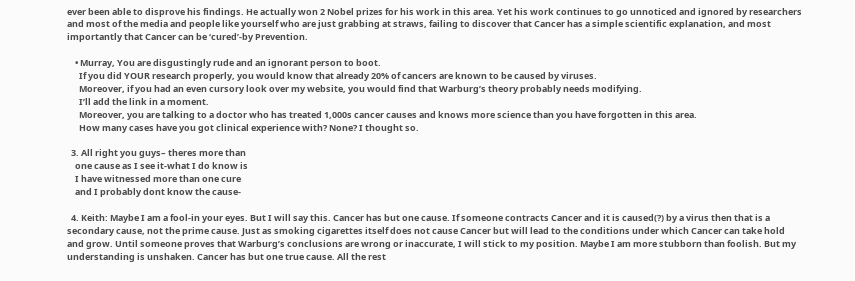ever been able to disprove his findings. He actually won 2 Nobel prizes for his work in this area. Yet his work continues to go unnoticed and ignored by researchers and most of the media and people like yourself who are just grabbing at straws, failing to discover that Cancer has a simple scientific explanation, and most importantly that Cancer can be ‘cured’-by Prevention.

    • Murray, You are disgustingly rude and an ignorant person to boot.
      If you did YOUR research properly, you would know that already 20% of cancers are known to be caused by viruses.
      Moreover, if you had an even cursory look over my website, you would find that Warburg’s theory probably needs modifying.
      I’ll add the link in a moment.
      Moreover, you are talking to a doctor who has treated 1,000s cancer causes and knows more science than you have forgotten in this area.
      How many cases have you got clinical experience with? None? I thought so.

  3. All right you guys– theres more than
    one cause as I see it-what I do know is
    I have witnessed more than one cure
    and I probably dont know the cause-

  4. Keith: Maybe I am a fool-in your eyes. But I will say this. Cancer has but one cause. If someone contracts Cancer and it is caused(?) by a virus then that is a secondary cause, not the prime cause. Just as smoking cigarettes itself does not cause Cancer but will lead to the conditions under which Cancer can take hold and grow. Until someone proves that Warburg’s conclusions are wrong or inaccurate, I will stick to my position. Maybe I am more stubborn than foolish. But my understanding is unshaken. Cancer has but one true cause. All the rest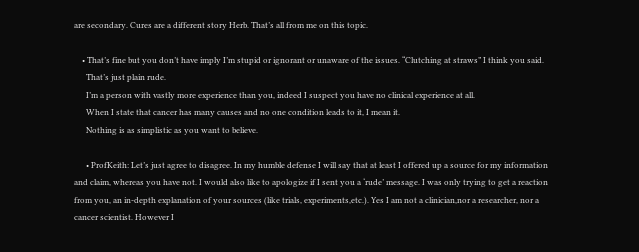are secondary. Cures are a different story Herb. That’s all from me on this topic.

    • That’s fine but you don’t have imply I’m stupid or ignorant or unaware of the issues. “Clutching at straws” I think you said.
      That’s just plain rude.
      I’m a person with vastly more experience than you, indeed I suspect you have no clinical experience at all.
      When I state that cancer has many causes and no one condition leads to it, I mean it.
      Nothing is as simplistic as you want to believe.

      • ProfKeith: Let’s just agree to disagree. In my humble defense I will say that at least I offered up a source for my information and claim, whereas you have not. I would also like to apologize if I sent you a ‘rude’ message. I was only trying to get a reaction from you, an in-depth explanation of your sources (like trials, experiments,etc.). Yes I am not a clinician,nor a researcher, nor a cancer scientist. However I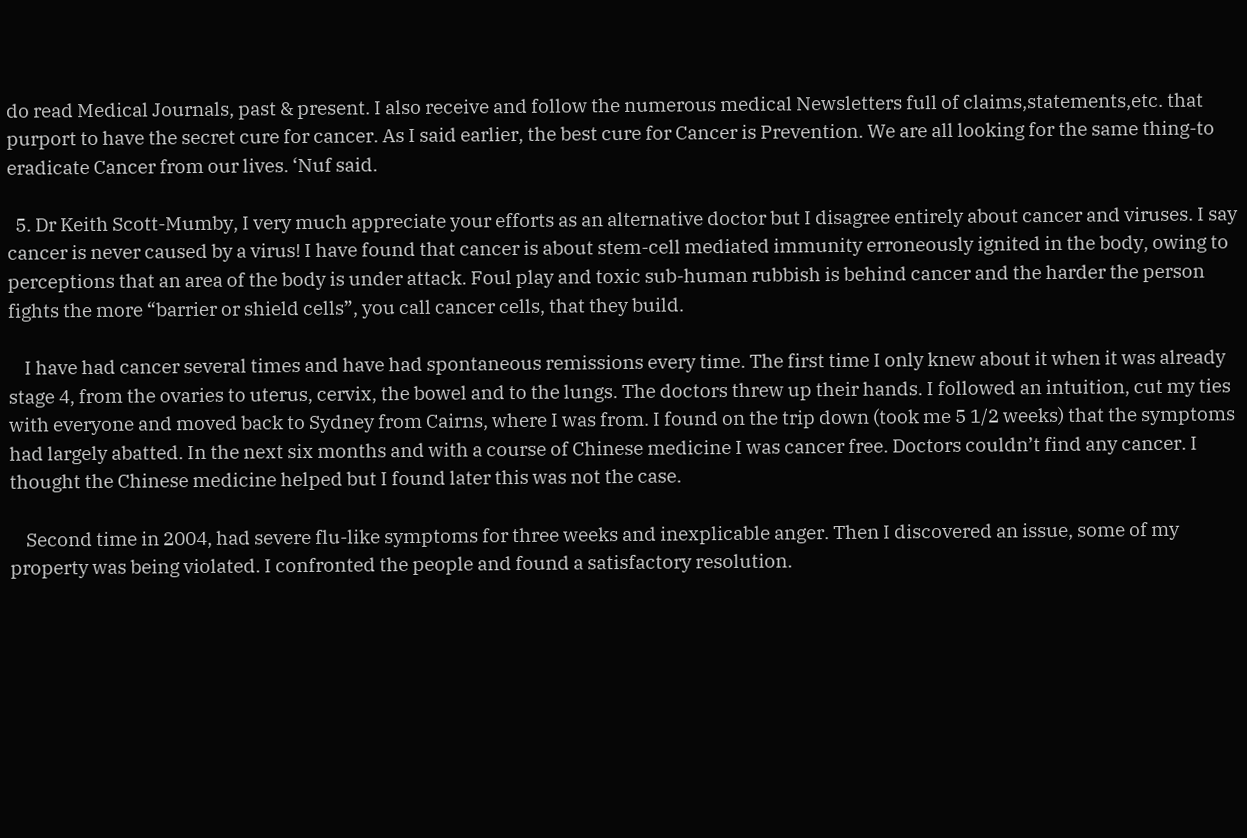do read Medical Journals, past & present. I also receive and follow the numerous medical Newsletters full of claims,statements,etc. that purport to have the secret cure for cancer. As I said earlier, the best cure for Cancer is Prevention. We are all looking for the same thing-to eradicate Cancer from our lives. ‘Nuf said.

  5. Dr Keith Scott-Mumby, I very much appreciate your efforts as an alternative doctor but I disagree entirely about cancer and viruses. I say cancer is never caused by a virus! I have found that cancer is about stem-cell mediated immunity erroneously ignited in the body, owing to perceptions that an area of the body is under attack. Foul play and toxic sub-human rubbish is behind cancer and the harder the person fights the more “barrier or shield cells”, you call cancer cells, that they build.

    I have had cancer several times and have had spontaneous remissions every time. The first time I only knew about it when it was already stage 4, from the ovaries to uterus, cervix, the bowel and to the lungs. The doctors threw up their hands. I followed an intuition, cut my ties with everyone and moved back to Sydney from Cairns, where I was from. I found on the trip down (took me 5 1/2 weeks) that the symptoms had largely abatted. In the next six months and with a course of Chinese medicine I was cancer free. Doctors couldn’t find any cancer. I thought the Chinese medicine helped but I found later this was not the case.

    Second time in 2004, had severe flu-like symptoms for three weeks and inexplicable anger. Then I discovered an issue, some of my property was being violated. I confronted the people and found a satisfactory resolution.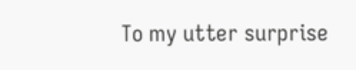To my utter surprise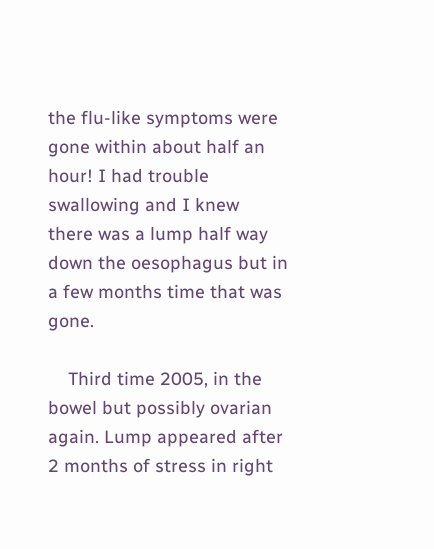the flu-like symptoms were gone within about half an hour! I had trouble swallowing and I knew there was a lump half way down the oesophagus but in a few months time that was gone.

    Third time 2005, in the bowel but possibly ovarian again. Lump appeared after 2 months of stress in right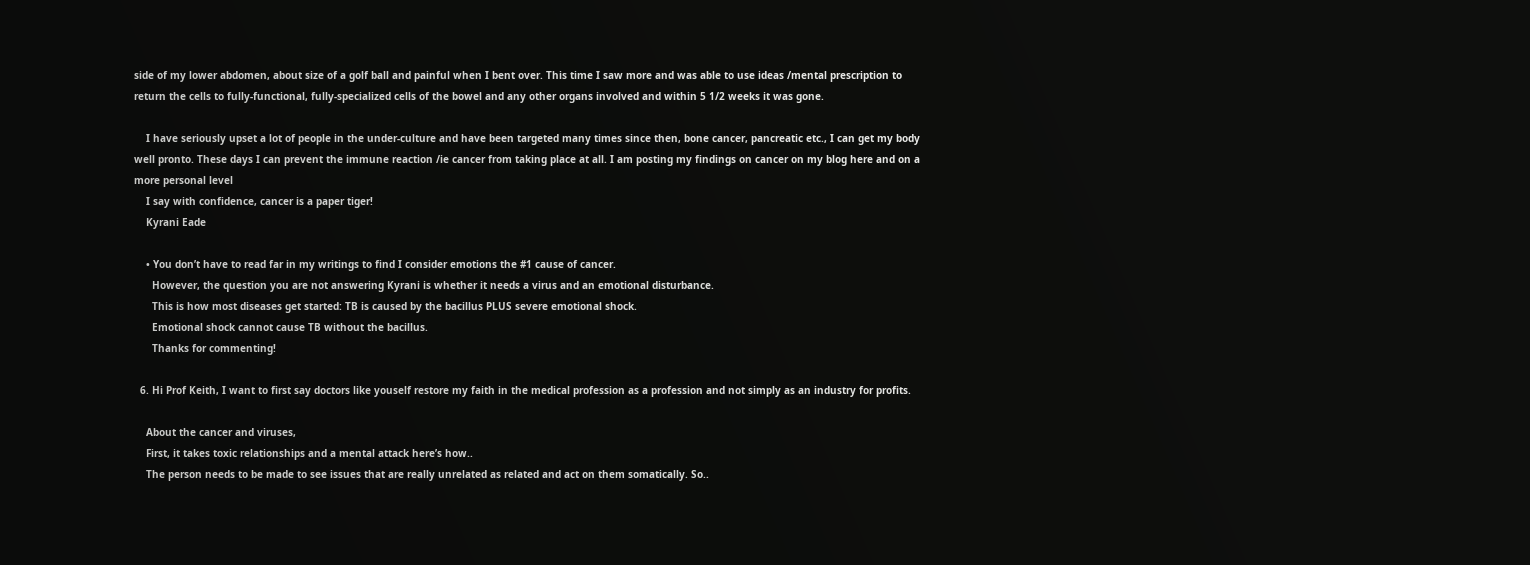side of my lower abdomen, about size of a golf ball and painful when I bent over. This time I saw more and was able to use ideas /mental prescription to return the cells to fully-functional, fully-specialized cells of the bowel and any other organs involved and within 5 1/2 weeks it was gone.

    I have seriously upset a lot of people in the under-culture and have been targeted many times since then, bone cancer, pancreatic etc., I can get my body well pronto. These days I can prevent the immune reaction /ie cancer from taking place at all. I am posting my findings on cancer on my blog here and on a more personal level
    I say with confidence, cancer is a paper tiger!
    Kyrani Eade

    • You don’t have to read far in my writings to find I consider emotions the #1 cause of cancer.
      However, the question you are not answering Kyrani is whether it needs a virus and an emotional disturbance.
      This is how most diseases get started: TB is caused by the bacillus PLUS severe emotional shock.
      Emotional shock cannot cause TB without the bacillus.
      Thanks for commenting!

  6. Hi Prof Keith, I want to first say doctors like youself restore my faith in the medical profession as a profession and not simply as an industry for profits.

    About the cancer and viruses,
    First, it takes toxic relationships and a mental attack here’s how..
    The person needs to be made to see issues that are really unrelated as related and act on them somatically. So..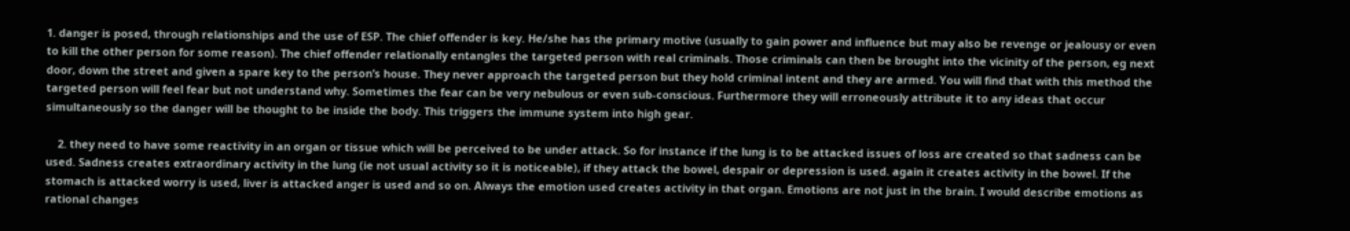1. danger is posed, through relationships and the use of ESP. The chief offender is key. He/she has the primary motive (usually to gain power and influence but may also be revenge or jealousy or even to kill the other person for some reason). The chief offender relationally entangles the targeted person with real criminals. Those criminals can then be brought into the vicinity of the person, eg next door, down the street and given a spare key to the person’s house. They never approach the targeted person but they hold criminal intent and they are armed. You will find that with this method the targeted person will feel fear but not understand why. Sometimes the fear can be very nebulous or even sub-conscious. Furthermore they will erroneously attribute it to any ideas that occur simultaneously so the danger will be thought to be inside the body. This triggers the immune system into high gear.

    2. they need to have some reactivity in an organ or tissue which will be perceived to be under attack. So for instance if the lung is to be attacked issues of loss are created so that sadness can be used. Sadness creates extraordinary activity in the lung (ie not usual activity so it is noticeable), if they attack the bowel, despair or depression is used. again it creates activity in the bowel. If the stomach is attacked worry is used, liver is attacked anger is used and so on. Always the emotion used creates activity in that organ. Emotions are not just in the brain. I would describe emotions as rational changes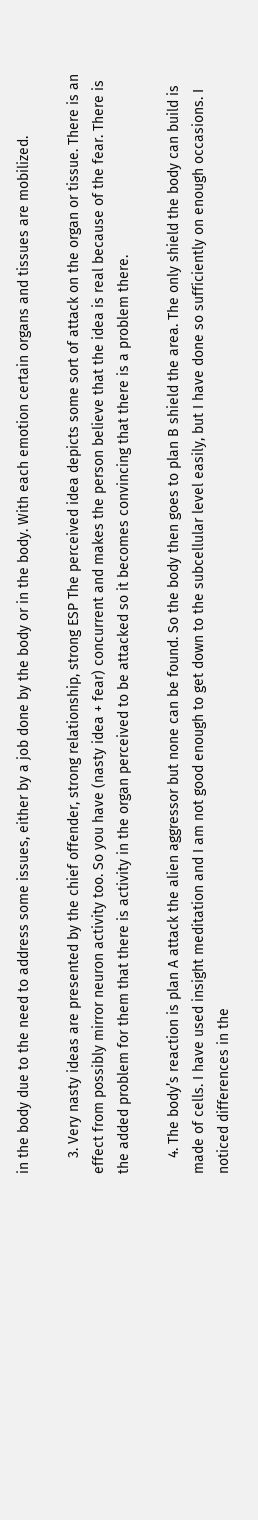in the body due to the need to address some issues, either by a job done by the body or in the body. With each emotion certain organs and tissues are mobilized.

    3. Very nasty ideas are presented by the chief offender, strong relationship, strong ESP The perceived idea depicts some sort of attack on the organ or tissue. There is an effect from possibly mirror neuron activity too. So you have (nasty idea + fear) concurrent and makes the person believe that the idea is real because of the fear. There is the added problem for them that there is activity in the organ perceived to be attacked so it becomes convincing that there is a problem there.

    4. The body’s reaction is plan A attack the alien aggressor but none can be found. So the body then goes to plan B shield the area. The only shield the body can build is made of cells. I have used insight meditation and I am not good enough to get down to the subcellular level easily, but I have done so sufficiently on enough occasions. I noticed differences in the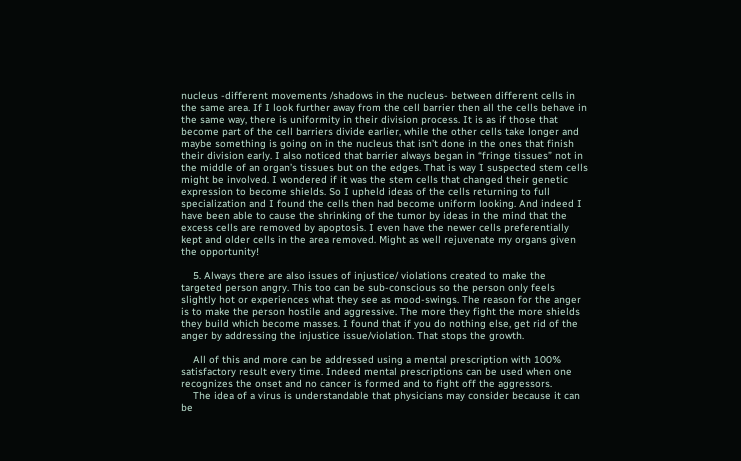nucleus -different movements /shadows in the nucleus- between different cells in the same area. If I look further away from the cell barrier then all the cells behave in the same way, there is uniformity in their division process. It is as if those that become part of the cell barriers divide earlier, while the other cells take longer and maybe something is going on in the nucleus that isn’t done in the ones that finish their division early. I also noticed that barrier always began in “fringe tissues” not in the middle of an organ’s tissues but on the edges. That is way I suspected stem cells might be involved. I wondered if it was the stem cells that changed their genetic expression to become shields. So I upheld ideas of the cells returning to full specialization and I found the cells then had become uniform looking. And indeed I have been able to cause the shrinking of the tumor by ideas in the mind that the excess cells are removed by apoptosis. I even have the newer cells preferentially kept and older cells in the area removed. Might as well rejuvenate my organs given the opportunity!

    5. Always there are also issues of injustice/ violations created to make the targeted person angry. This too can be sub-conscious so the person only feels slightly hot or experiences what they see as mood-swings. The reason for the anger is to make the person hostile and aggressive. The more they fight the more shields they build which become masses. I found that if you do nothing else, get rid of the anger by addressing the injustice issue/violation. That stops the growth.

    All of this and more can be addressed using a mental prescription with 100% satisfactory result every time. Indeed mental prescriptions can be used when one recognizes the onset and no cancer is formed and to fight off the aggressors.
    The idea of a virus is understandable that physicians may consider because it can be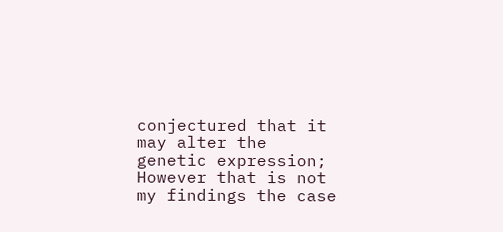conjectured that it may alter the genetic expression; However that is not my findings the case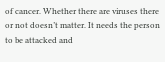of cancer. Whether there are viruses there or not doesn’t matter. It needs the person to be attacked and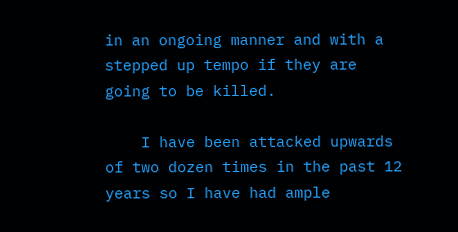in an ongoing manner and with a stepped up tempo if they are going to be killed.

    I have been attacked upwards of two dozen times in the past 12 years so I have had ample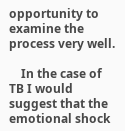opportunity to examine the process very well.

    In the case of TB I would suggest that the emotional shock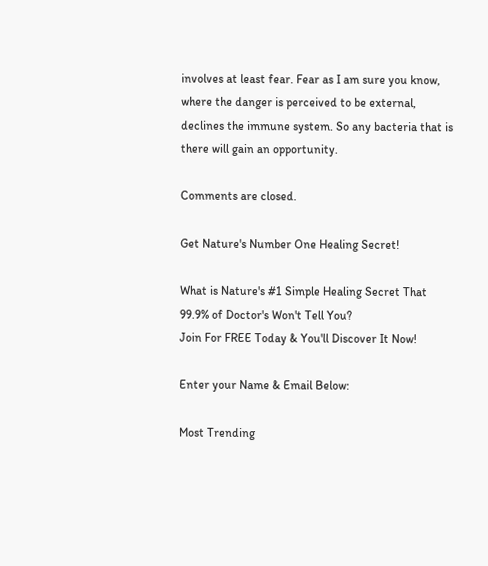involves at least fear. Fear as I am sure you know, where the danger is perceived to be external, declines the immune system. So any bacteria that is there will gain an opportunity.

Comments are closed.

Get Nature's Number One Healing Secret!

What is Nature's #1 Simple Healing Secret That 99.9% of Doctor's Won't Tell You?
Join For FREE Today & You'll Discover It Now!

Enter your Name & Email Below:

Most Trending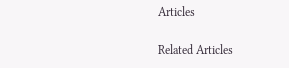Articles

Related Articles